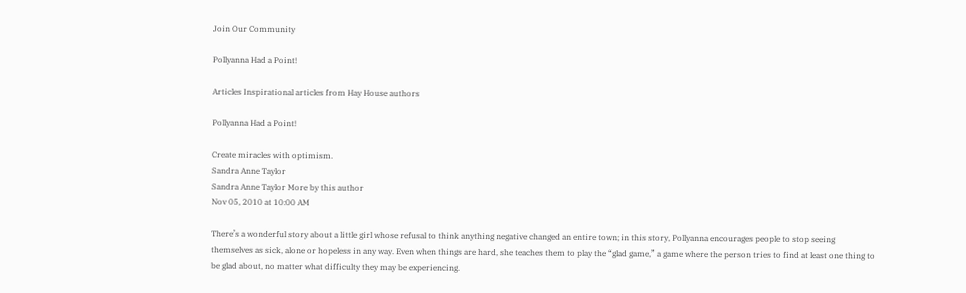Join Our Community

Pollyanna Had a Point!

Articles Inspirational articles from Hay House authors

Pollyanna Had a Point!

Create miracles with optimism.
Sandra Anne Taylor
Sandra Anne Taylor More by this author
Nov 05, 2010 at 10:00 AM

There’s a wonderful story about a little girl whose refusal to think anything negative changed an entire town; in this story, Pollyanna encourages people to stop seeing themselves as sick, alone or hopeless in any way. Even when things are hard, she teaches them to play the “glad game,” a game where the person tries to find at least one thing to be glad about, no matter what difficulty they may be experiencing.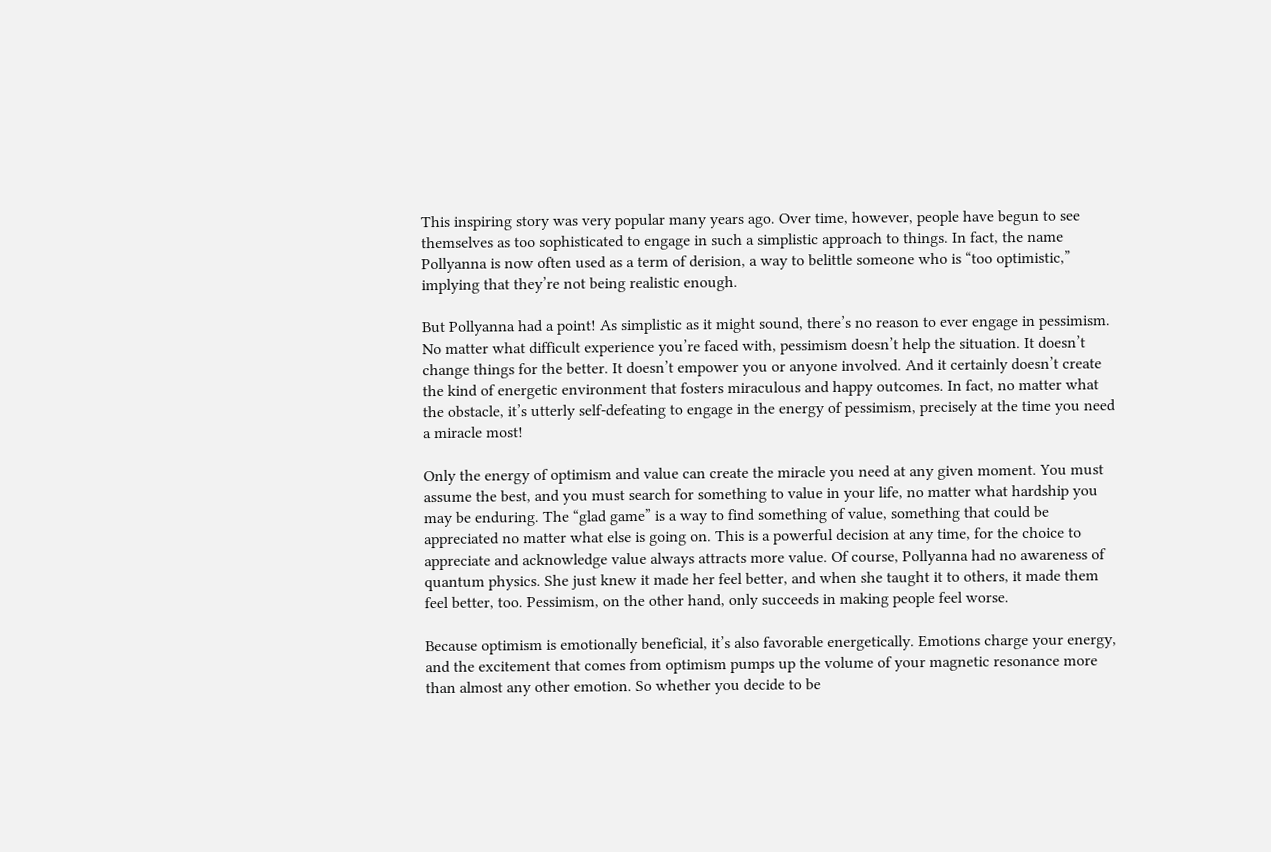This inspiring story was very popular many years ago. Over time, however, people have begun to see themselves as too sophisticated to engage in such a simplistic approach to things. In fact, the name Pollyanna is now often used as a term of derision, a way to belittle someone who is “too optimistic,” implying that they’re not being realistic enough.

But Pollyanna had a point! As simplistic as it might sound, there’s no reason to ever engage in pessimism. No matter what difficult experience you’re faced with, pessimism doesn’t help the situation. It doesn’t change things for the better. It doesn’t empower you or anyone involved. And it certainly doesn’t create the kind of energetic environment that fosters miraculous and happy outcomes. In fact, no matter what the obstacle, it’s utterly self-defeating to engage in the energy of pessimism, precisely at the time you need a miracle most!

Only the energy of optimism and value can create the miracle you need at any given moment. You must assume the best, and you must search for something to value in your life, no matter what hardship you may be enduring. The “glad game” is a way to find something of value, something that could be appreciated no matter what else is going on. This is a powerful decision at any time, for the choice to appreciate and acknowledge value always attracts more value. Of course, Pollyanna had no awareness of quantum physics. She just knew it made her feel better, and when she taught it to others, it made them feel better, too. Pessimism, on the other hand, only succeeds in making people feel worse.

Because optimism is emotionally beneficial, it’s also favorable energetically. Emotions charge your energy, and the excitement that comes from optimism pumps up the volume of your magnetic resonance more than almost any other emotion. So whether you decide to be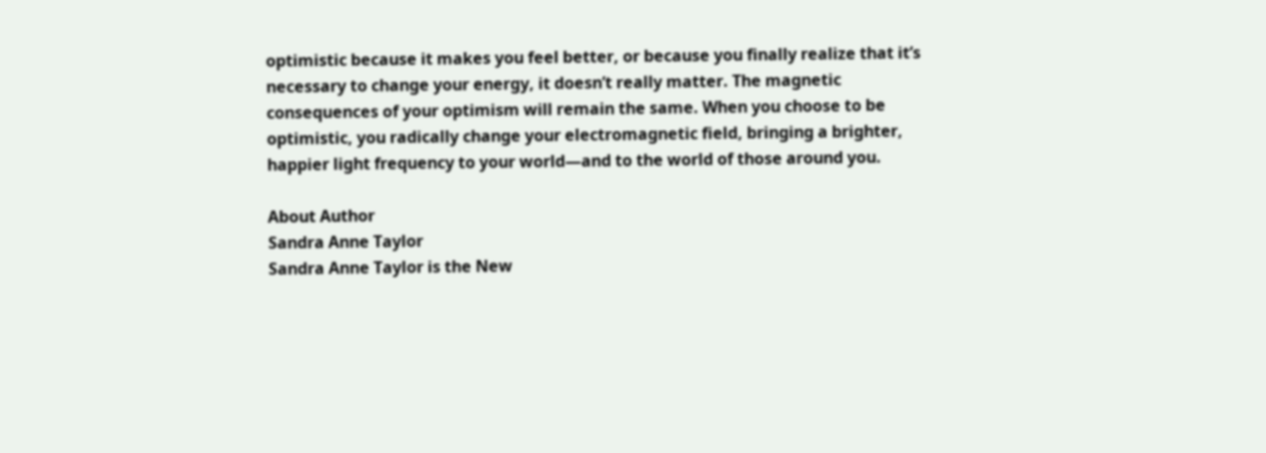optimistic because it makes you feel better, or because you finally realize that it’s necessary to change your energy, it doesn’t really matter. The magnetic consequences of your optimism will remain the same. When you choose to be optimistic, you radically change your electromagnetic field, bringing a brighter, happier light frequency to your world—and to the world of those around you.

About Author
Sandra Anne Taylor
Sandra Anne Taylor is the New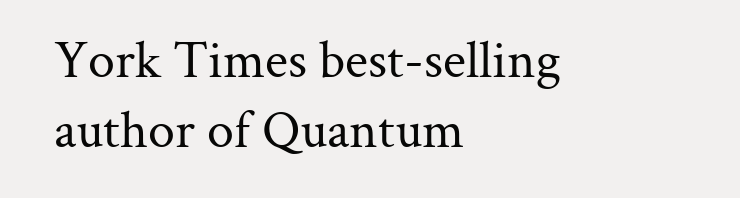York Times best-selling author of Quantum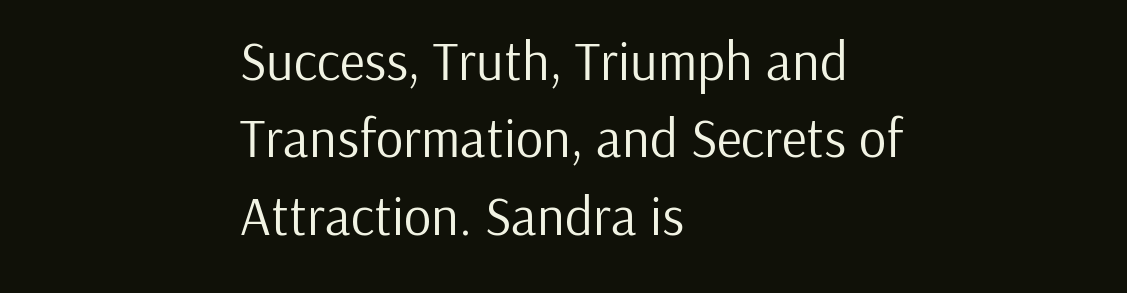Success, Truth, Triumph and Transformation, and Secrets of Attraction. Sandra is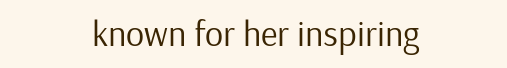known for her inspiring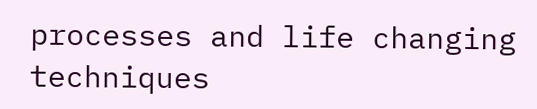processes and life changing techniques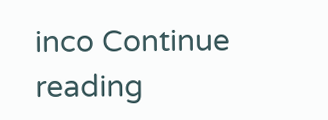inco Continue reading